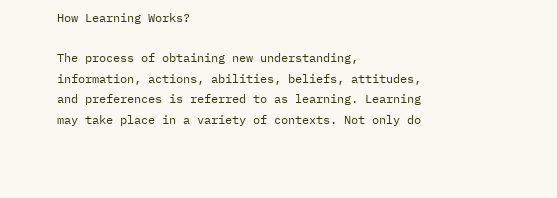How Learning Works?

The process of obtaining new understanding, information, actions, abilities, beliefs, attitudes, and preferences is referred to as learning. Learning may take place in a variety of contexts. Not only do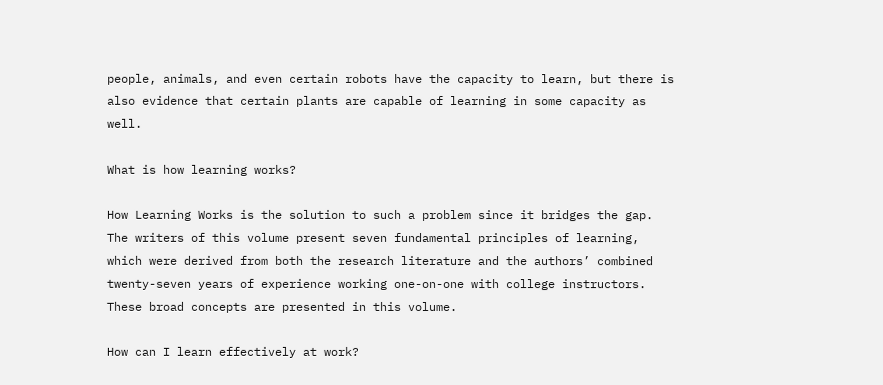people, animals, and even certain robots have the capacity to learn, but there is also evidence that certain plants are capable of learning in some capacity as well.

What is how learning works?

How Learning Works is the solution to such a problem since it bridges the gap. The writers of this volume present seven fundamental principles of learning, which were derived from both the research literature and the authors’ combined twenty-seven years of experience working one-on-one with college instructors. These broad concepts are presented in this volume.

How can I learn effectively at work?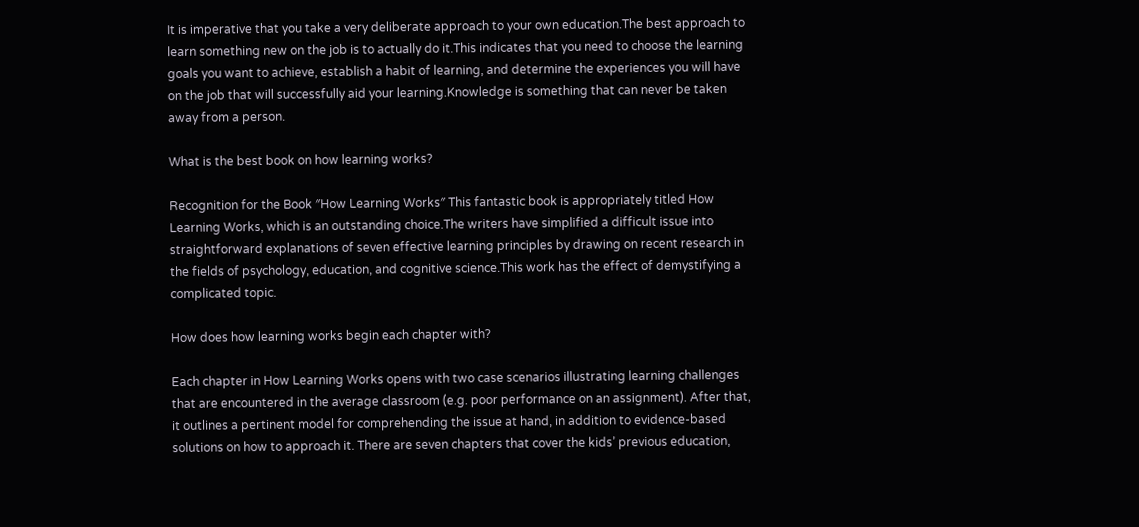It is imperative that you take a very deliberate approach to your own education.The best approach to learn something new on the job is to actually do it.This indicates that you need to choose the learning goals you want to achieve, establish a habit of learning, and determine the experiences you will have on the job that will successfully aid your learning.Knowledge is something that can never be taken away from a person.

What is the best book on how learning works?

Recognition for the Book ″How Learning Works″ This fantastic book is appropriately titled How Learning Works, which is an outstanding choice.The writers have simplified a difficult issue into straightforward explanations of seven effective learning principles by drawing on recent research in the fields of psychology, education, and cognitive science.This work has the effect of demystifying a complicated topic.

How does how learning works begin each chapter with?

Each chapter in How Learning Works opens with two case scenarios illustrating learning challenges that are encountered in the average classroom (e.g. poor performance on an assignment). After that, it outlines a pertinent model for comprehending the issue at hand, in addition to evidence-based solutions on how to approach it. There are seven chapters that cover the kids’ previous education,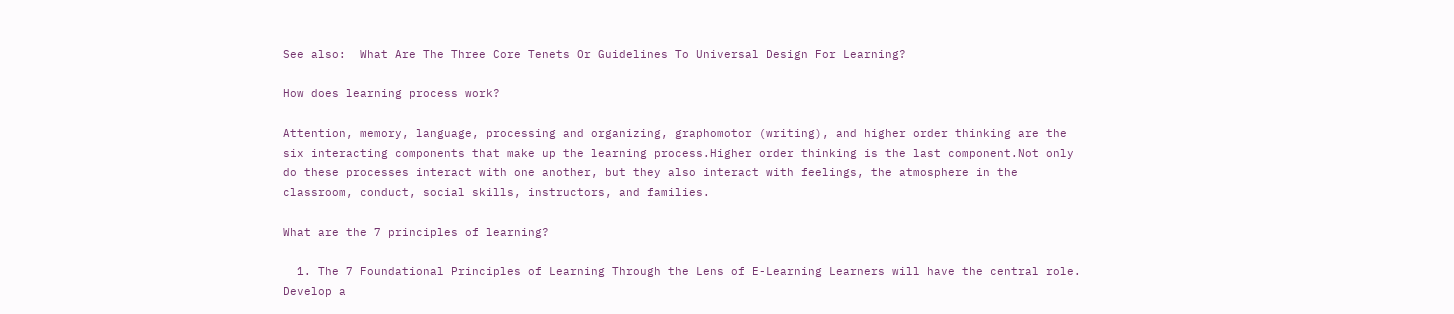See also:  What Are The Three Core Tenets Or Guidelines To Universal Design For Learning?

How does learning process work?

Attention, memory, language, processing and organizing, graphomotor (writing), and higher order thinking are the six interacting components that make up the learning process.Higher order thinking is the last component.Not only do these processes interact with one another, but they also interact with feelings, the atmosphere in the classroom, conduct, social skills, instructors, and families.

What are the 7 principles of learning?

  1. The 7 Foundational Principles of Learning Through the Lens of E-Learning Learners will have the central role. Develop a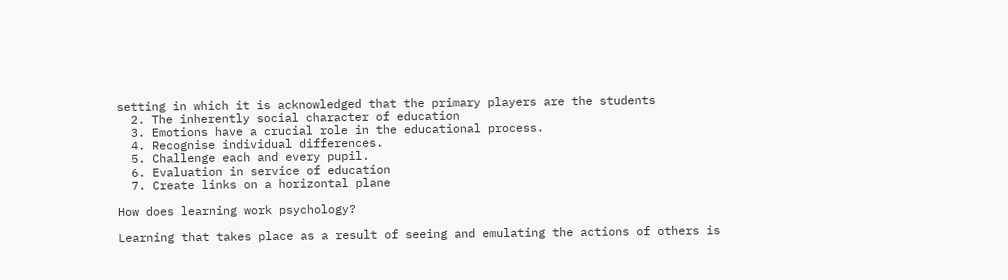setting in which it is acknowledged that the primary players are the students
  2. The inherently social character of education
  3. Emotions have a crucial role in the educational process.
  4. Recognise individual differences.
  5. Challenge each and every pupil.
  6. Evaluation in service of education
  7. Create links on a horizontal plane

How does learning work psychology?

Learning that takes place as a result of seeing and emulating the actions of others is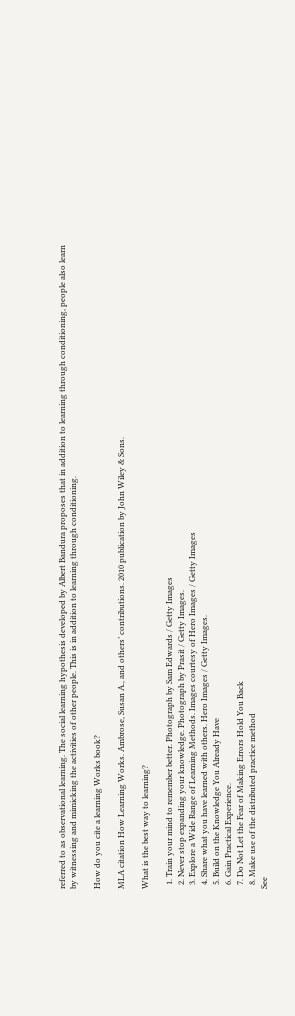referred to as observational learning. The social learning hypothesis developed by Albert Bandura proposes that in addition to learning through conditioning, people also learn by witnessing and mimicking the activities of other people. This is in addition to learning through conditioning.

How do you cite a learning Works book?

MLA citation How Learning Works. Ambrose, Susan A., and others’ contributions. 2010 publication by John Wiley & Sons.

What is the best way to learning?

  1. Train your mind to remember better. Photograph by Sam Edwards / Getty Images
  2. Never stop expanding your knowledge. Photograph by Prasit / Getty Images.
  3. Explore a Wide Range of Learning Methods. Images courtesy of Hero Images / Getty Images
  4. Share what you have learned with others. Hero Images / Getty Images.
  5. Build on the Knowledge You Already Have
  6. Gain Practical Experience.
  7. Do Not Let the Fear of Making Errors Hold You Back
  8. Make use of the distributed practice method
See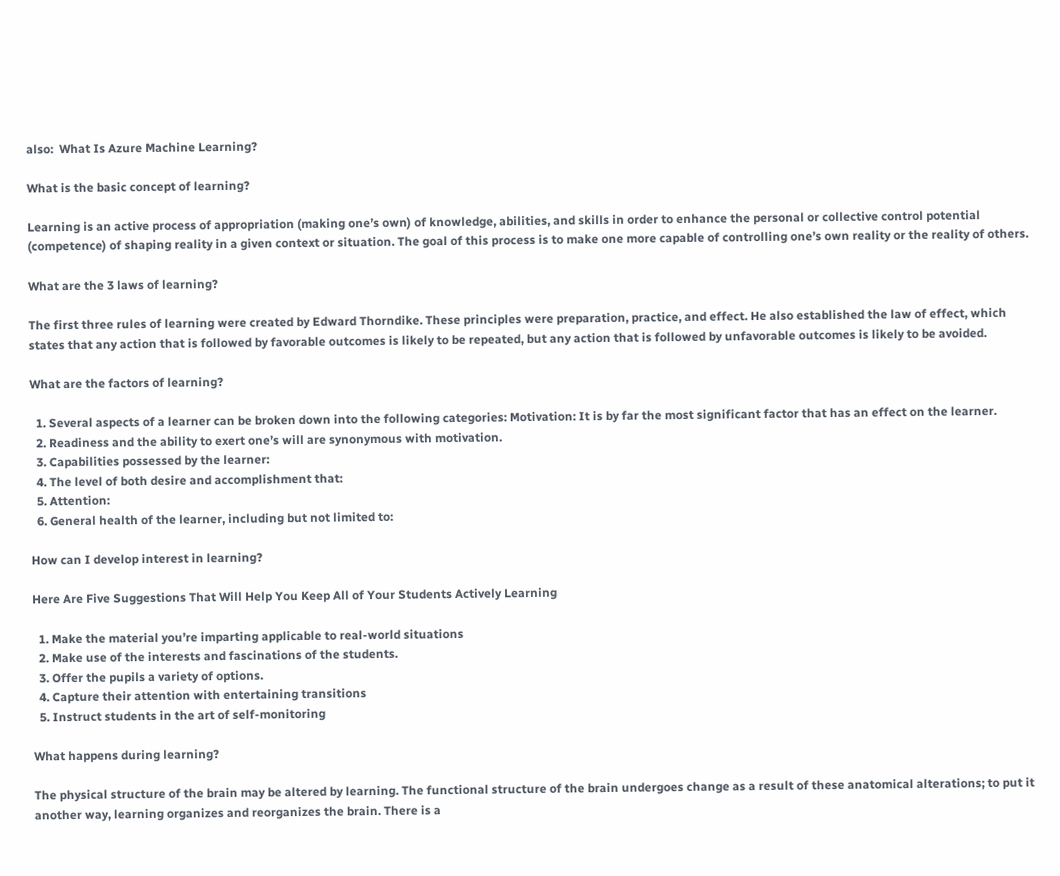also:  What Is Azure Machine Learning?

What is the basic concept of learning?

Learning is an active process of appropriation (making one’s own) of knowledge, abilities, and skills in order to enhance the personal or collective control potential (competence) of shaping reality in a given context or situation. The goal of this process is to make one more capable of controlling one’s own reality or the reality of others.

What are the 3 laws of learning?

The first three rules of learning were created by Edward Thorndike. These principles were preparation, practice, and effect. He also established the law of effect, which states that any action that is followed by favorable outcomes is likely to be repeated, but any action that is followed by unfavorable outcomes is likely to be avoided.

What are the factors of learning?

  1. Several aspects of a learner can be broken down into the following categories: Motivation: It is by far the most significant factor that has an effect on the learner.
  2. Readiness and the ability to exert one’s will are synonymous with motivation.
  3. Capabilities possessed by the learner:
  4. The level of both desire and accomplishment that:
  5. Attention:
  6. General health of the learner, including but not limited to:

How can I develop interest in learning?

Here Are Five Suggestions That Will Help You Keep All of Your Students Actively Learning

  1. Make the material you’re imparting applicable to real-world situations
  2. Make use of the interests and fascinations of the students.
  3. Offer the pupils a variety of options.
  4. Capture their attention with entertaining transitions
  5. Instruct students in the art of self-monitoring

What happens during learning?

The physical structure of the brain may be altered by learning. The functional structure of the brain undergoes change as a result of these anatomical alterations; to put it another way, learning organizes and reorganizes the brain. There is a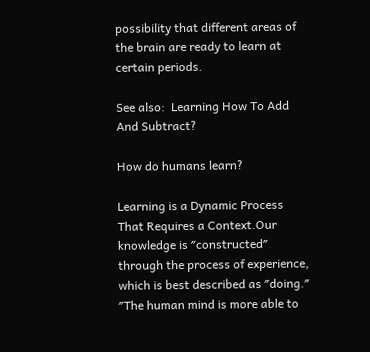possibility that different areas of the brain are ready to learn at certain periods.

See also:  Learning How To Add And Subtract?

How do humans learn?

Learning is a Dynamic Process That Requires a Context.Our knowledge is ″constructed″ through the process of experience, which is best described as ″doing.″ ″The human mind is more able to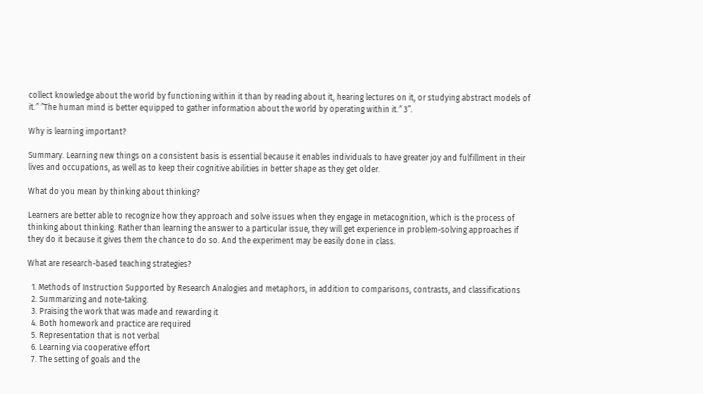collect knowledge about the world by functioning within it than by reading about it, hearing lectures on it, or studying abstract models of it.″ ″The human mind is better equipped to gather information about the world by operating within it.″ 3”.

Why is learning important?

Summary. Learning new things on a consistent basis is essential because it enables individuals to have greater joy and fulfillment in their lives and occupations, as well as to keep their cognitive abilities in better shape as they get older.

What do you mean by thinking about thinking?

Learners are better able to recognize how they approach and solve issues when they engage in metacognition, which is the process of thinking about thinking. Rather than learning the answer to a particular issue, they will get experience in problem-solving approaches if they do it because it gives them the chance to do so. And the experiment may be easily done in class.

What are research-based teaching strategies?

  1. Methods of Instruction Supported by Research Analogies and metaphors, in addition to comparisons, contrasts, and classifications
  2. Summarizing and note-taking.
  3. Praising the work that was made and rewarding it
  4. Both homework and practice are required
  5. Representation that is not verbal
  6. Learning via cooperative effort
  7. The setting of goals and the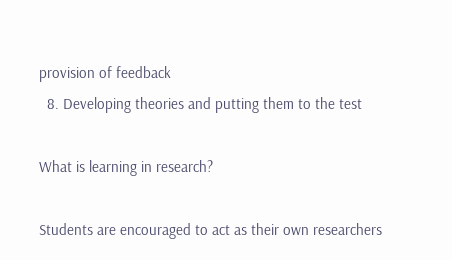provision of feedback
  8. Developing theories and putting them to the test

What is learning in research?

Students are encouraged to act as their own researchers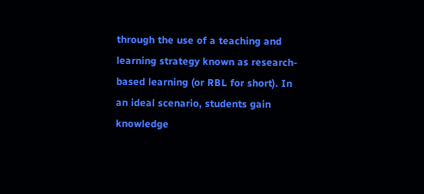through the use of a teaching and learning strategy known as research-based learning (or RBL for short). In an ideal scenario, students gain knowledge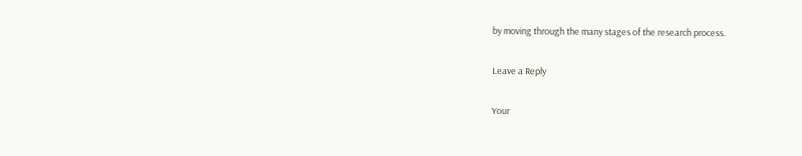by moving through the many stages of the research process.

Leave a Reply

Your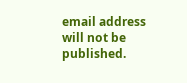email address will not be published.